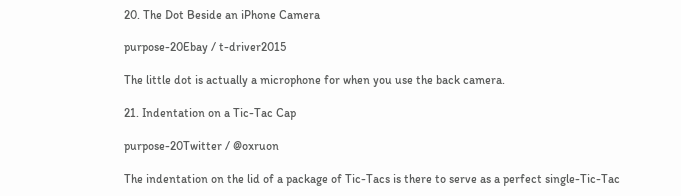20. The Dot Beside an iPhone Camera

purpose-20Ebay / t-driver2015

The little dot is actually a microphone for when you use the back camera.

21. Indentation on a Tic-Tac Cap

purpose-20Twitter / @oxruon

The indentation on the lid of a package of Tic-Tacs is there to serve as a perfect single-Tic-Tac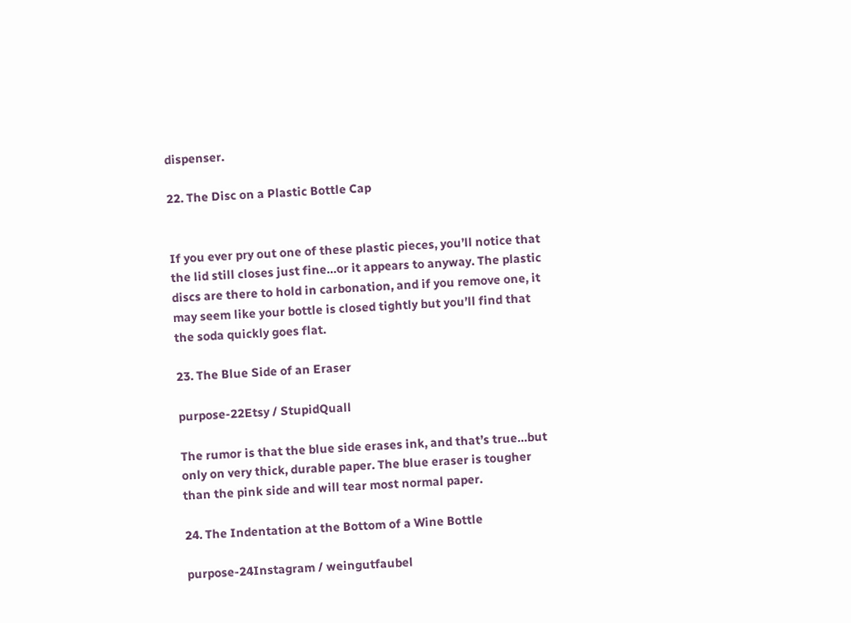dispenser.

22. The Disc on a Plastic Bottle Cap


If you ever pry out one of these plastic pieces, you’ll notice that the lid still closes just fine…or it appears to anyway. The plastic discs are there to hold in carbonation, and if you remove one, it may seem like your bottle is closed tightly but you’ll find that the soda quickly goes flat.

23. The Blue Side of an Eraser

purpose-22Etsy / StupidQuall

The rumor is that the blue side erases ink, and that’s true…but only on very thick, durable paper. The blue eraser is tougher than the pink side and will tear most normal paper.

24. The Indentation at the Bottom of a Wine Bottle

purpose-24Instagram / weingutfaubel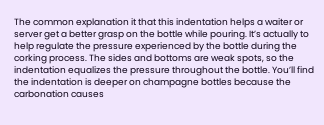The common explanation it that this indentation helps a waiter or server get a better grasp on the bottle while pouring. It’s actually to help regulate the pressure experienced by the bottle during the corking process. The sides and bottoms are weak spots, so the indentation equalizes the pressure throughout the bottle. You’ll find the indentation is deeper on champagne bottles because the carbonation causes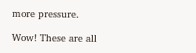more pressure.

Wow! These are all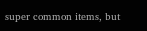super common items, but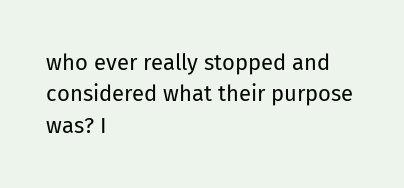who ever really stopped and considered what their purpose was? I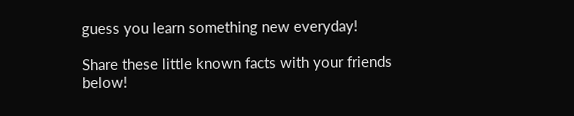guess you learn something new everyday!

Share these little known facts with your friends below!